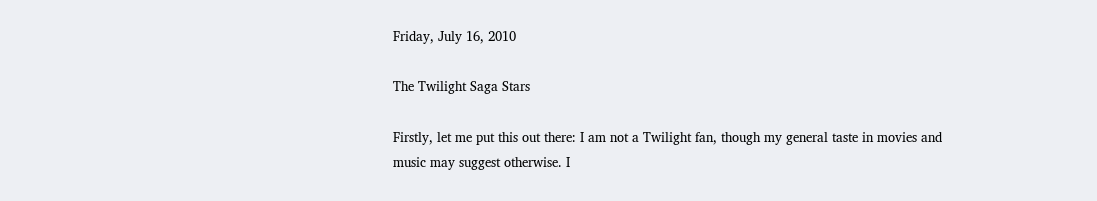Friday, July 16, 2010

The Twilight Saga Stars

Firstly, let me put this out there: I am not a Twilight fan, though my general taste in movies and music may suggest otherwise. I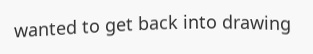wanted to get back into drawing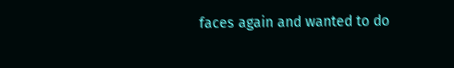faces again and wanted to do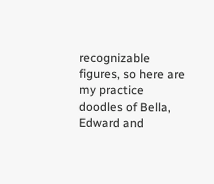recognizable figures, so here are my practice doodles of Bella, Edward and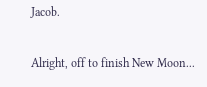Jacob.

Alright, off to finish New Moon...